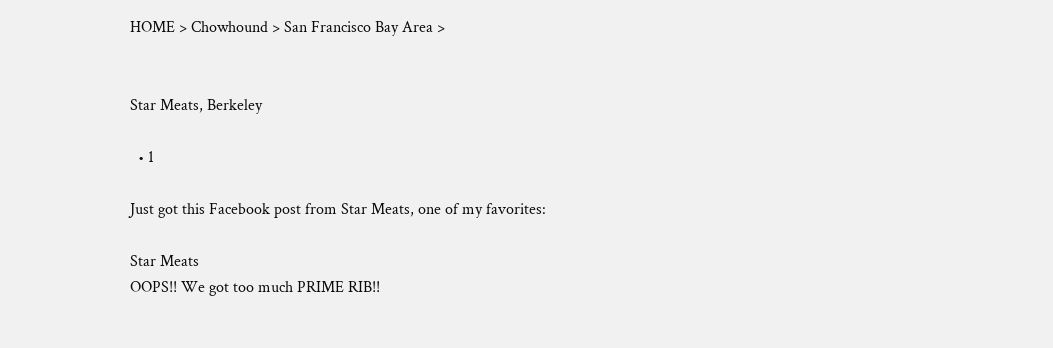HOME > Chowhound > San Francisco Bay Area >


Star Meats, Berkeley

  • 1

Just got this Facebook post from Star Meats, one of my favorites:

Star Meats
OOPS!! We got too much PRIME RIB!!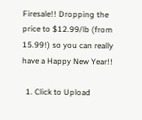Firesale!! Dropping the price to $12.99/lb (from 15.99!) so you can really have a Happy New Year!!

  1. Click to Upload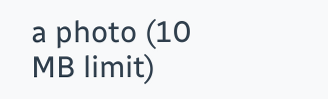a photo (10 MB limit)